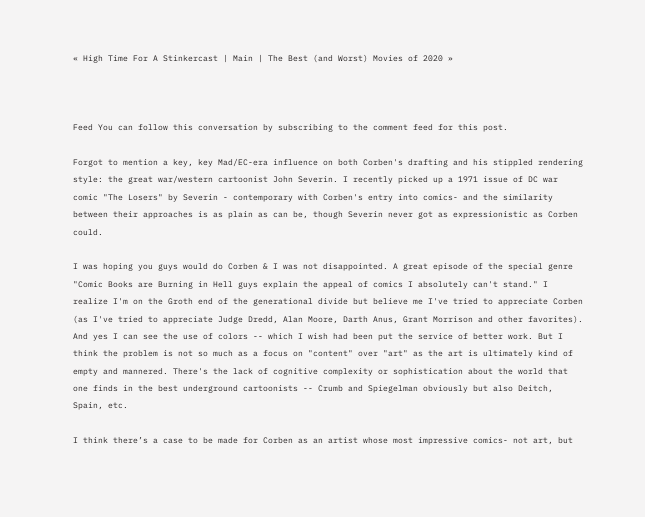« High Time For A Stinkercast | Main | The Best (and Worst) Movies of 2020 »



Feed You can follow this conversation by subscribing to the comment feed for this post.

Forgot to mention a key, key Mad/EC-era influence on both Corben's drafting and his stippled rendering style: the great war/western cartoonist John Severin. I recently picked up a 1971 issue of DC war comic "The Losers" by Severin - contemporary with Corben's entry into comics- and the similarity between their approaches is as plain as can be, though Severin never got as expressionistic as Corben could.

I was hoping you guys would do Corben & I was not disappointed. A great episode of the special genre "Comic Books are Burning in Hell guys explain the appeal of comics I absolutely can't stand." I realize I'm on the Groth end of the generational divide but believe me I've tried to appreciate Corben (as I've tried to appreciate Judge Dredd, Alan Moore, Darth Anus, Grant Morrison and other favorites). And yes I can see the use of colors -- which I wish had been put the service of better work. But I think the problem is not so much as a focus on "content" over "art" as the art is ultimately kind of empty and mannered. There's the lack of cognitive complexity or sophistication about the world that one finds in the best underground cartoonists -- Crumb and Spiegelman obviously but also Deitch, Spain, etc.

I think there’s a case to be made for Corben as an artist whose most impressive comics- not art, but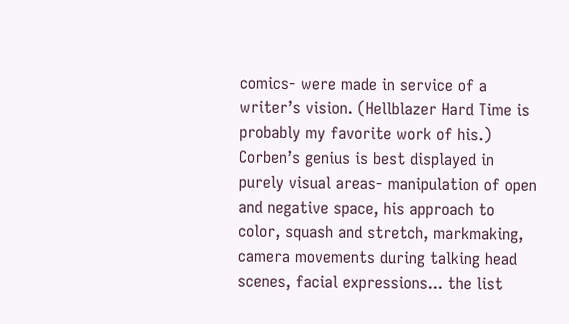comics- were made in service of a writer’s vision. (Hellblazer Hard Time is probably my favorite work of his.) Corben’s genius is best displayed in purely visual areas- manipulation of open and negative space, his approach to color, squash and stretch, markmaking, camera movements during talking head scenes, facial expressions... the list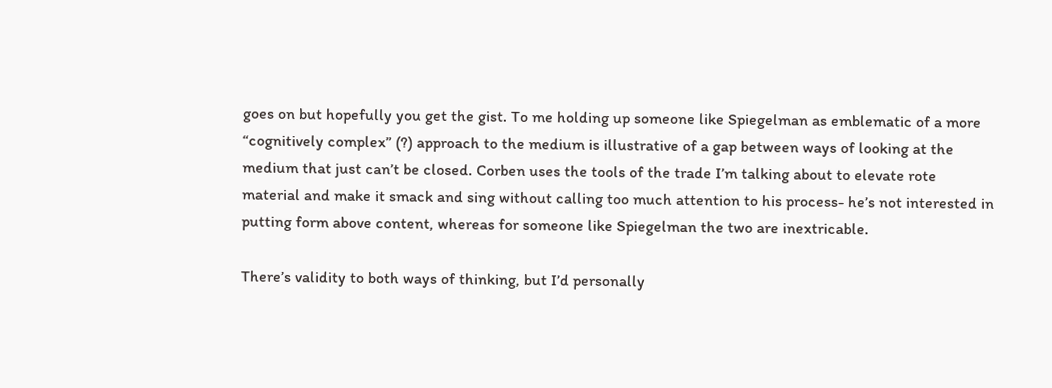goes on but hopefully you get the gist. To me holding up someone like Spiegelman as emblematic of a more “cognitively complex” (?) approach to the medium is illustrative of a gap between ways of looking at the medium that just can’t be closed. Corben uses the tools of the trade I’m talking about to elevate rote material and make it smack and sing without calling too much attention to his process- he’s not interested in putting form above content, whereas for someone like Spiegelman the two are inextricable.

There’s validity to both ways of thinking, but I’d personally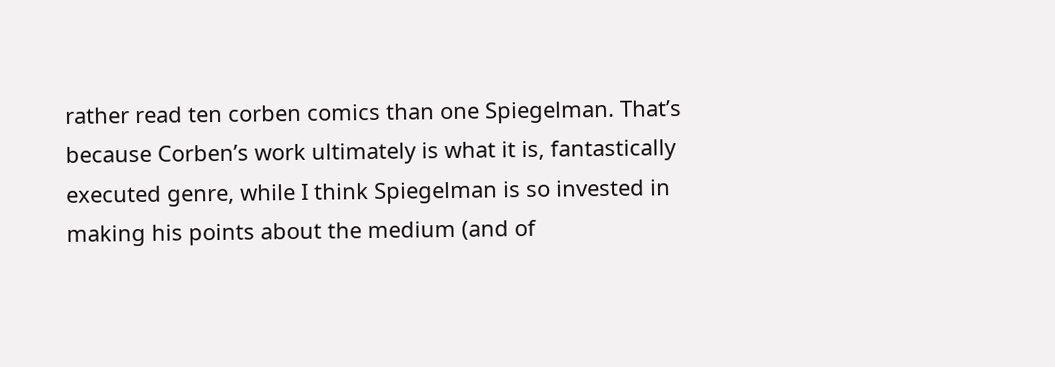rather read ten corben comics than one Spiegelman. That’s because Corben’s work ultimately is what it is, fantastically executed genre, while I think Spiegelman is so invested in making his points about the medium (and of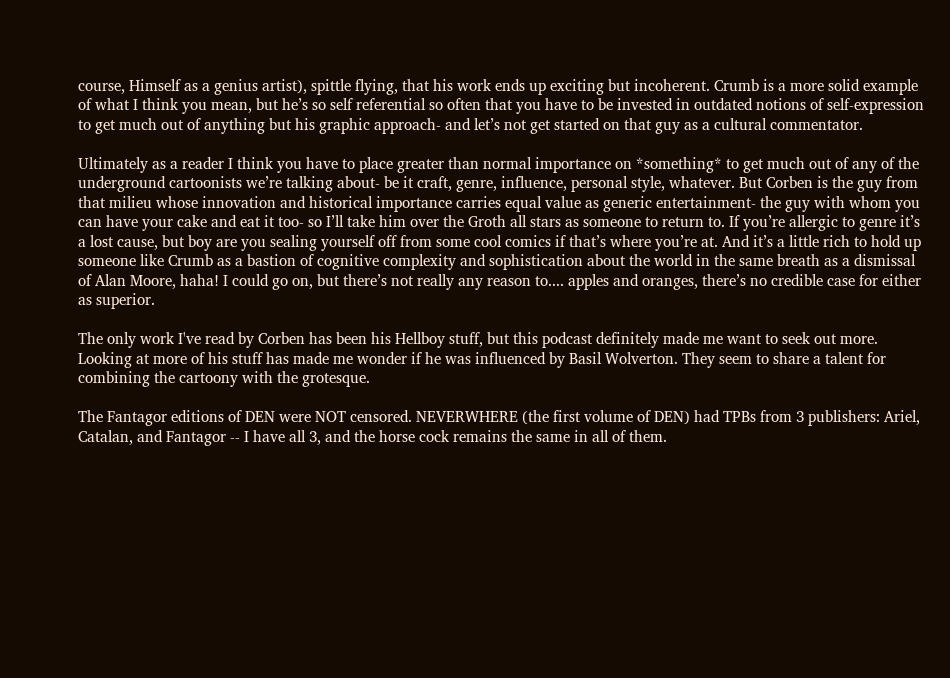course, Himself as a genius artist), spittle flying, that his work ends up exciting but incoherent. Crumb is a more solid example of what I think you mean, but he’s so self referential so often that you have to be invested in outdated notions of self-expression to get much out of anything but his graphic approach- and let’s not get started on that guy as a cultural commentator.

Ultimately as a reader I think you have to place greater than normal importance on *something* to get much out of any of the underground cartoonists we’re talking about- be it craft, genre, influence, personal style, whatever. But Corben is the guy from that milieu whose innovation and historical importance carries equal value as generic entertainment- the guy with whom you can have your cake and eat it too- so I’ll take him over the Groth all stars as someone to return to. If you’re allergic to genre it’s a lost cause, but boy are you sealing yourself off from some cool comics if that’s where you’re at. And it’s a little rich to hold up someone like Crumb as a bastion of cognitive complexity and sophistication about the world in the same breath as a dismissal of Alan Moore, haha! I could go on, but there’s not really any reason to.... apples and oranges, there’s no credible case for either as superior.

The only work I've read by Corben has been his Hellboy stuff, but this podcast definitely made me want to seek out more. Looking at more of his stuff has made me wonder if he was influenced by Basil Wolverton. They seem to share a talent for combining the cartoony with the grotesque.

The Fantagor editions of DEN were NOT censored. NEVERWHERE (the first volume of DEN) had TPBs from 3 publishers: Ariel, Catalan, and Fantagor -- I have all 3, and the horse cock remains the same in all of them.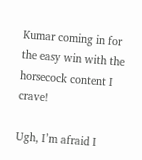Kumar coming in for the easy win with the horsecock content I crave!

Ugh, I’m afraid I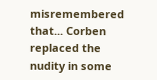misremembered that... Corben replaced the nudity in some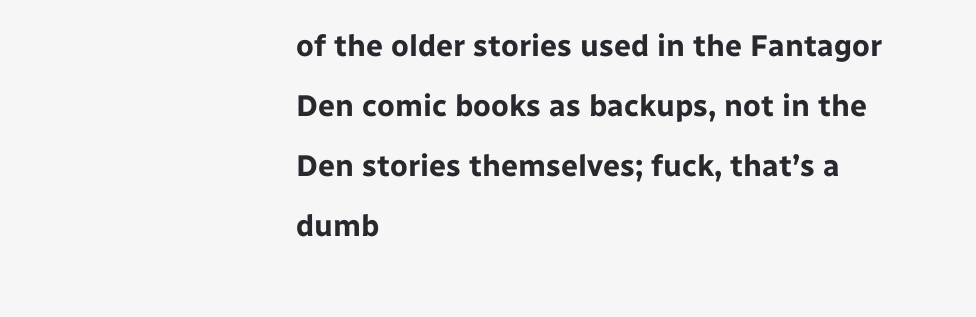of the older stories used in the Fantagor Den comic books as backups, not in the Den stories themselves; fuck, that’s a dumb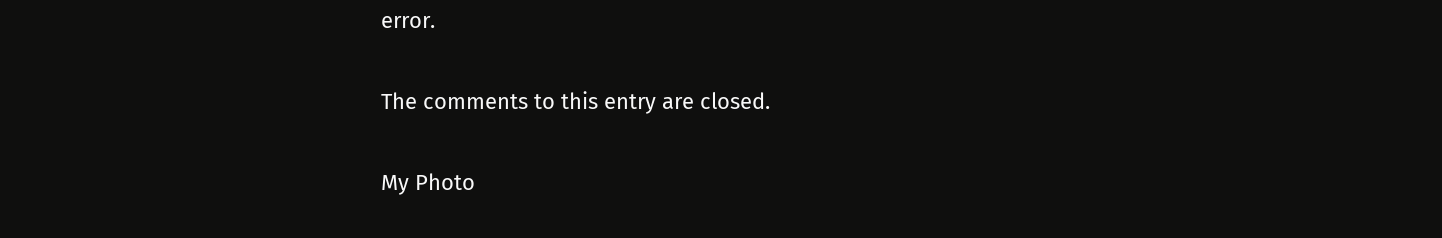error.

The comments to this entry are closed.

My Photo